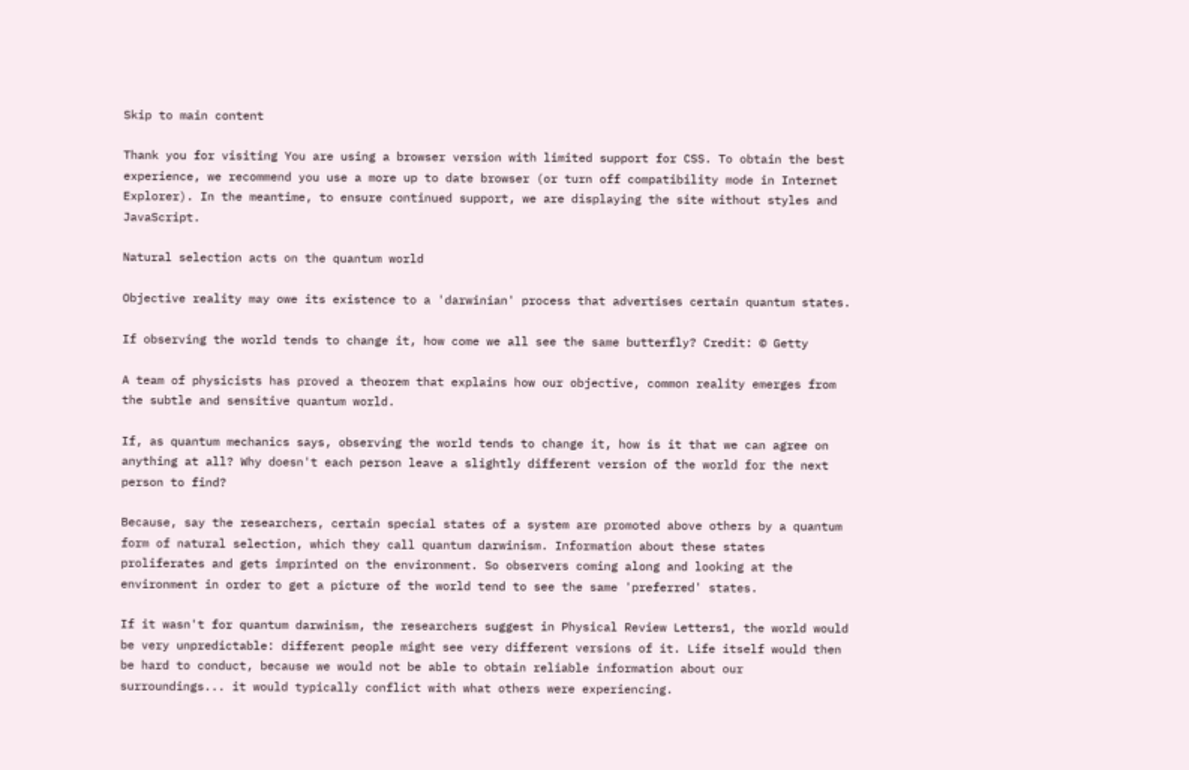Skip to main content

Thank you for visiting You are using a browser version with limited support for CSS. To obtain the best experience, we recommend you use a more up to date browser (or turn off compatibility mode in Internet Explorer). In the meantime, to ensure continued support, we are displaying the site without styles and JavaScript.

Natural selection acts on the quantum world

Objective reality may owe its existence to a 'darwinian' process that advertises certain quantum states.

If observing the world tends to change it, how come we all see the same butterfly? Credit: © Getty

A team of physicists has proved a theorem that explains how our objective, common reality emerges from the subtle and sensitive quantum world.

If, as quantum mechanics says, observing the world tends to change it, how is it that we can agree on anything at all? Why doesn't each person leave a slightly different version of the world for the next person to find?

Because, say the researchers, certain special states of a system are promoted above others by a quantum form of natural selection, which they call quantum darwinism. Information about these states proliferates and gets imprinted on the environment. So observers coming along and looking at the environment in order to get a picture of the world tend to see the same 'preferred' states.

If it wasn't for quantum darwinism, the researchers suggest in Physical Review Letters1, the world would be very unpredictable: different people might see very different versions of it. Life itself would then be hard to conduct, because we would not be able to obtain reliable information about our surroundings... it would typically conflict with what others were experiencing.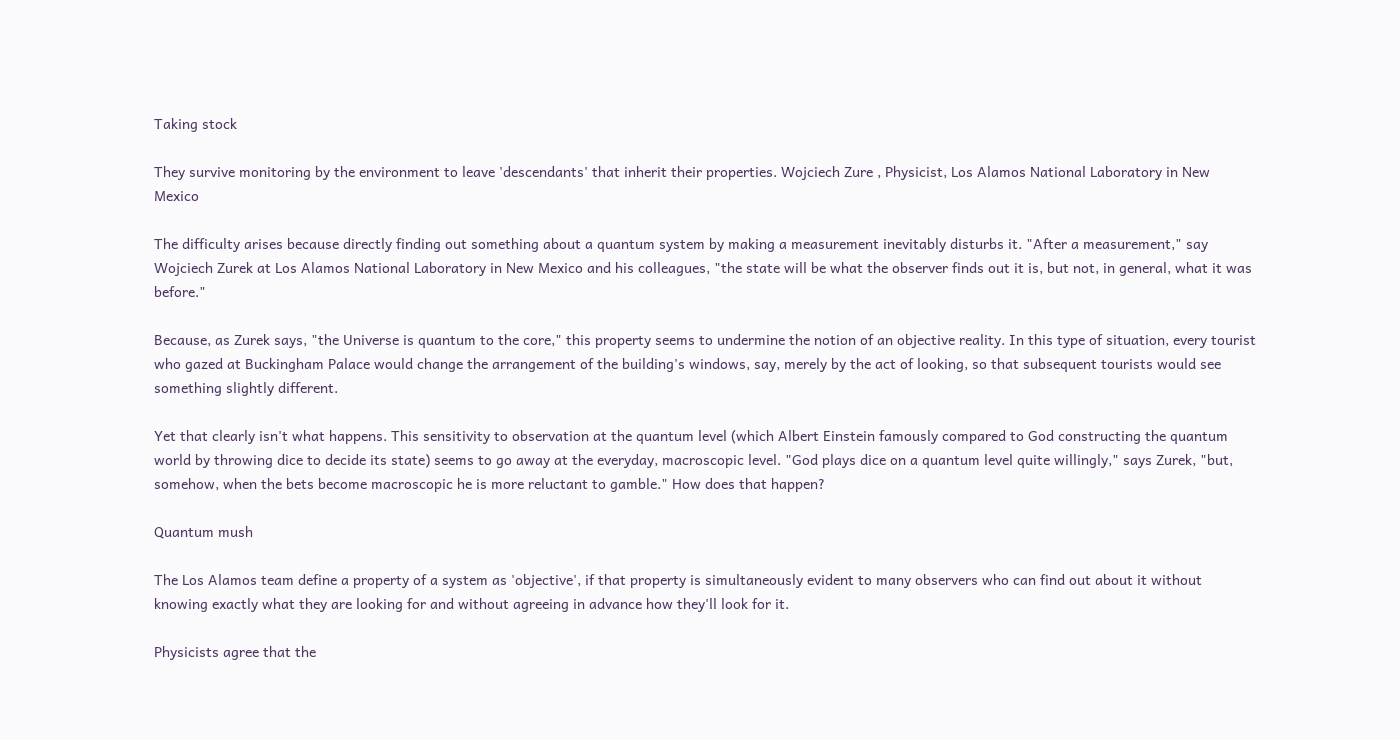Taking stock

They survive monitoring by the environment to leave 'descendants' that inherit their properties. Wojciech Zure , Physicist, Los Alamos National Laboratory in New Mexico

The difficulty arises because directly finding out something about a quantum system by making a measurement inevitably disturbs it. "After a measurement," say Wojciech Zurek at Los Alamos National Laboratory in New Mexico and his colleagues, "the state will be what the observer finds out it is, but not, in general, what it was before."

Because, as Zurek says, "the Universe is quantum to the core," this property seems to undermine the notion of an objective reality. In this type of situation, every tourist who gazed at Buckingham Palace would change the arrangement of the building's windows, say, merely by the act of looking, so that subsequent tourists would see something slightly different.

Yet that clearly isn't what happens. This sensitivity to observation at the quantum level (which Albert Einstein famously compared to God constructing the quantum world by throwing dice to decide its state) seems to go away at the everyday, macroscopic level. "God plays dice on a quantum level quite willingly," says Zurek, "but, somehow, when the bets become macroscopic he is more reluctant to gamble." How does that happen?

Quantum mush

The Los Alamos team define a property of a system as 'objective', if that property is simultaneously evident to many observers who can find out about it without knowing exactly what they are looking for and without agreeing in advance how they'll look for it.

Physicists agree that the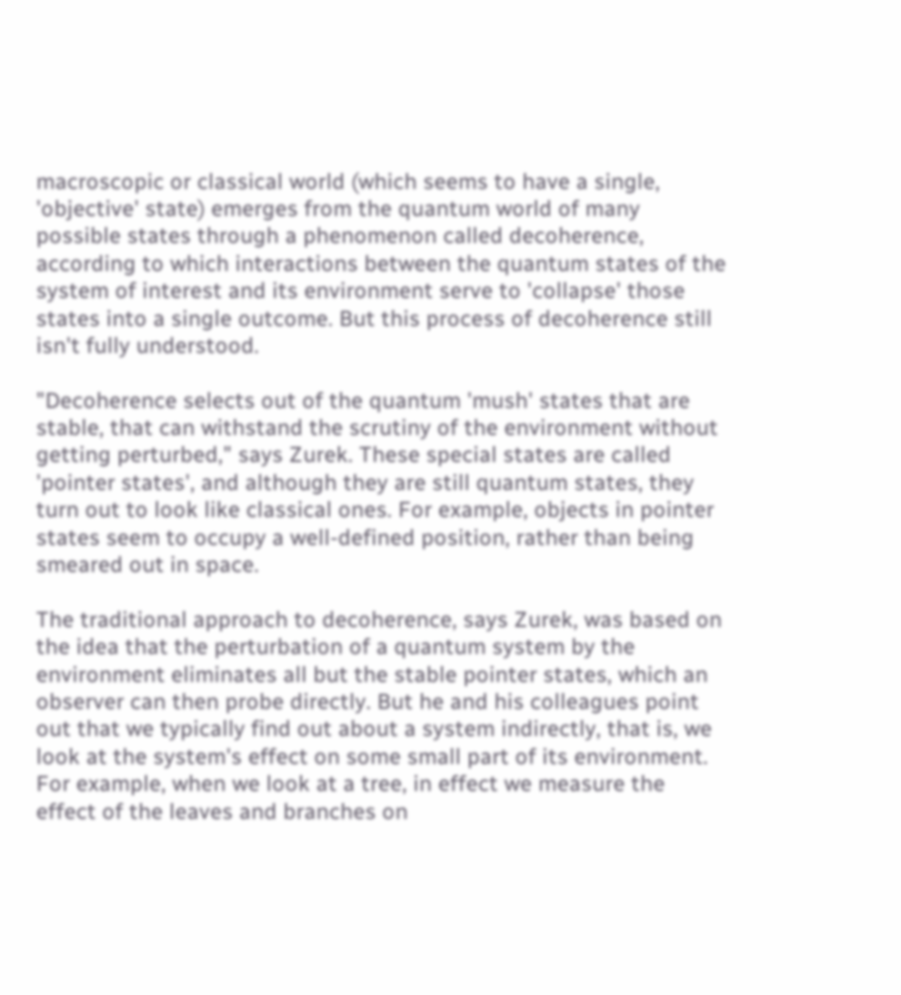macroscopic or classical world (which seems to have a single, 'objective' state) emerges from the quantum world of many possible states through a phenomenon called decoherence, according to which interactions between the quantum states of the system of interest and its environment serve to 'collapse' those states into a single outcome. But this process of decoherence still isn't fully understood.

"Decoherence selects out of the quantum 'mush' states that are stable, that can withstand the scrutiny of the environment without getting perturbed," says Zurek. These special states are called 'pointer states', and although they are still quantum states, they turn out to look like classical ones. For example, objects in pointer states seem to occupy a well-defined position, rather than being smeared out in space.

The traditional approach to decoherence, says Zurek, was based on the idea that the perturbation of a quantum system by the environment eliminates all but the stable pointer states, which an observer can then probe directly. But he and his colleagues point out that we typically find out about a system indirectly, that is, we look at the system's effect on some small part of its environment. For example, when we look at a tree, in effect we measure the effect of the leaves and branches on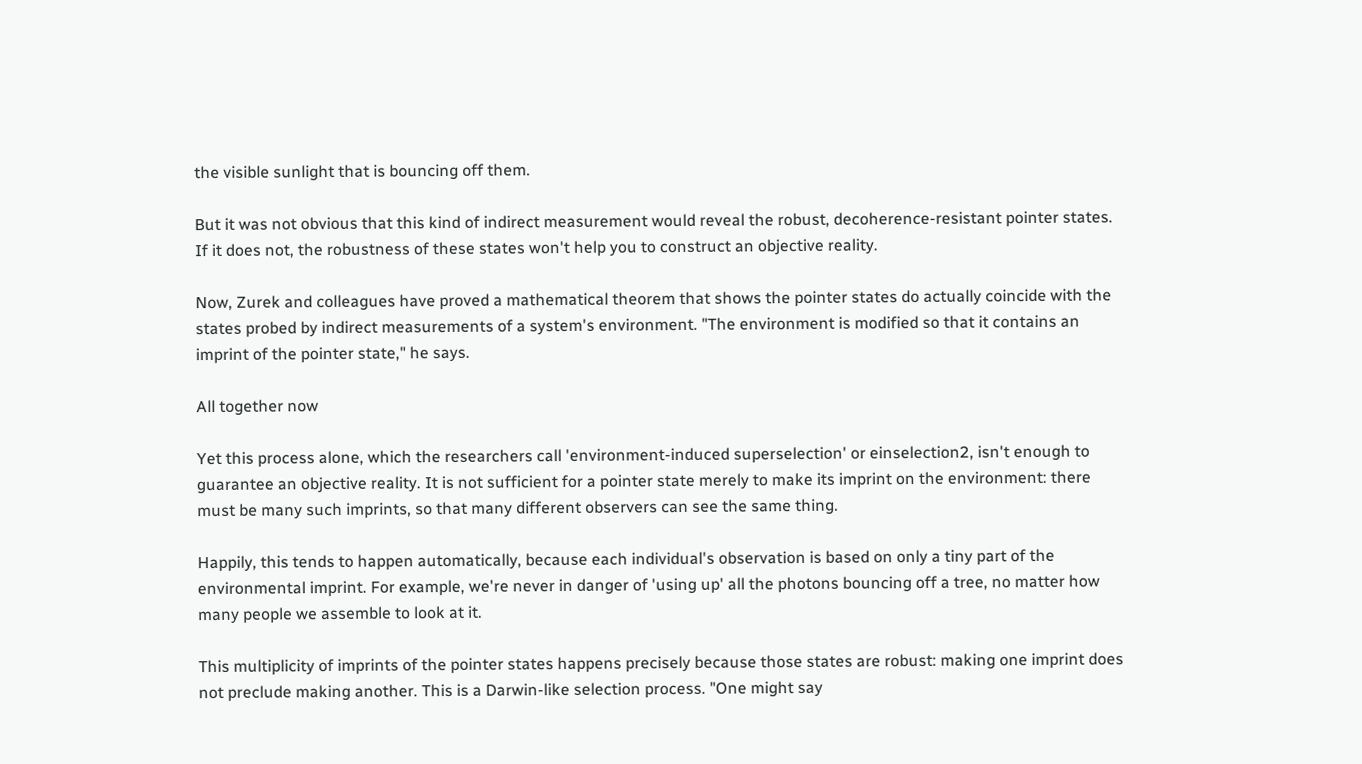the visible sunlight that is bouncing off them.

But it was not obvious that this kind of indirect measurement would reveal the robust, decoherence-resistant pointer states. If it does not, the robustness of these states won't help you to construct an objective reality.

Now, Zurek and colleagues have proved a mathematical theorem that shows the pointer states do actually coincide with the states probed by indirect measurements of a system's environment. "The environment is modified so that it contains an imprint of the pointer state," he says.

All together now

Yet this process alone, which the researchers call 'environment-induced superselection' or einselection2, isn't enough to guarantee an objective reality. It is not sufficient for a pointer state merely to make its imprint on the environment: there must be many such imprints, so that many different observers can see the same thing.

Happily, this tends to happen automatically, because each individual's observation is based on only a tiny part of the environmental imprint. For example, we're never in danger of 'using up' all the photons bouncing off a tree, no matter how many people we assemble to look at it.

This multiplicity of imprints of the pointer states happens precisely because those states are robust: making one imprint does not preclude making another. This is a Darwin-like selection process. "One might say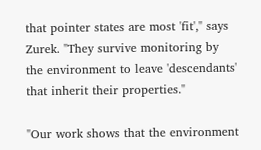that pointer states are most 'fit'," says Zurek. "They survive monitoring by the environment to leave 'descendants' that inherit their properties."

"Our work shows that the environment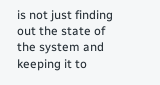is not just finding out the state of the system and keeping it to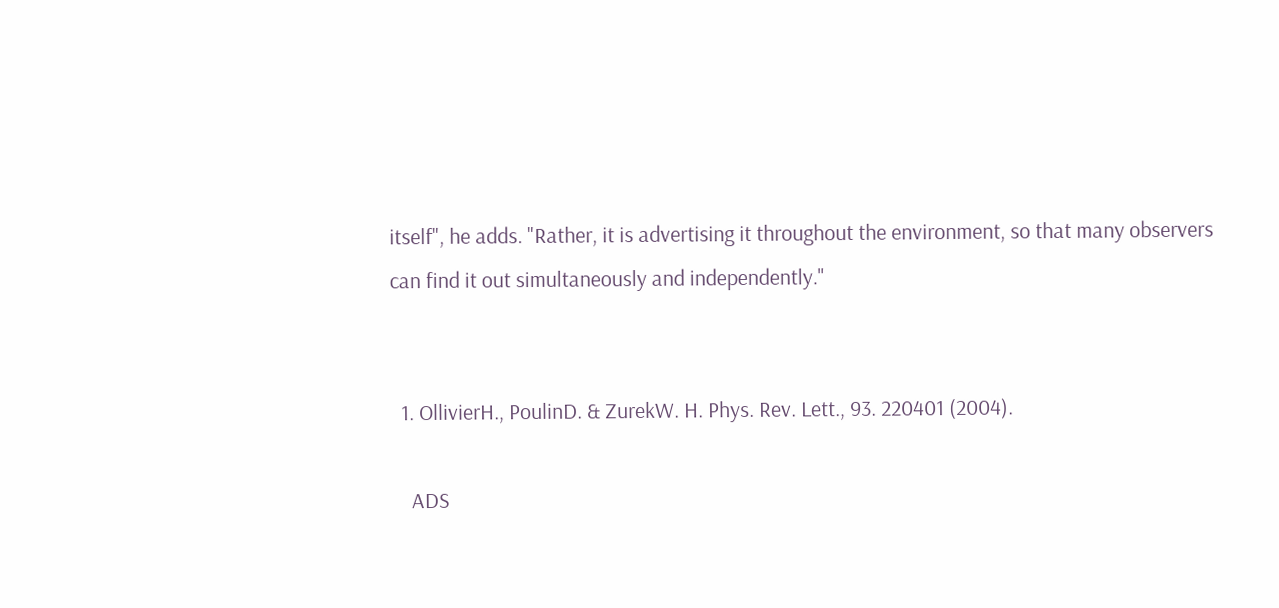itself", he adds. "Rather, it is advertising it throughout the environment, so that many observers can find it out simultaneously and independently."


  1. OllivierH., PoulinD. & ZurekW. H. Phys. Rev. Lett., 93. 220401 (2004).

    ADS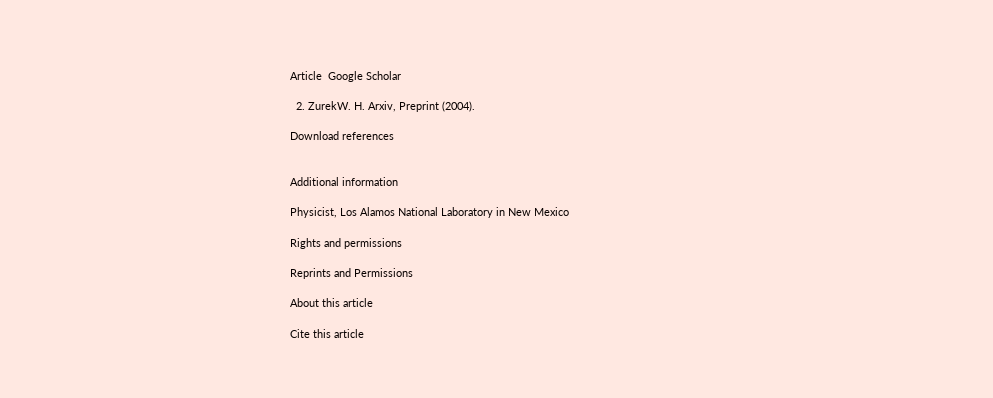Article  Google Scholar

  2. ZurekW. H. Arxiv, Preprint (2004).

Download references


Additional information

Physicist, Los Alamos National Laboratory in New Mexico

Rights and permissions

Reprints and Permissions

About this article

Cite this article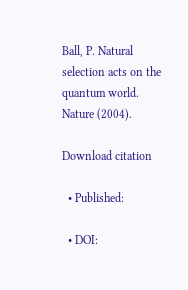Ball, P. Natural selection acts on the quantum world. Nature (2004).

Download citation

  • Published:

  • DOI: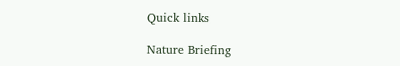Quick links

Nature Briefing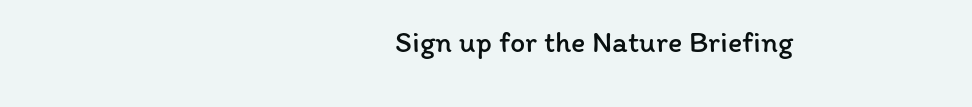Sign up for the Nature Briefing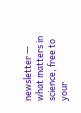newsletter — what matters in science, free to your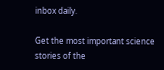inbox daily.

Get the most important science stories of the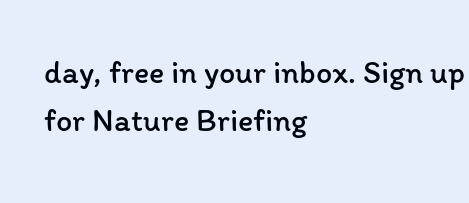day, free in your inbox. Sign up for Nature Briefing